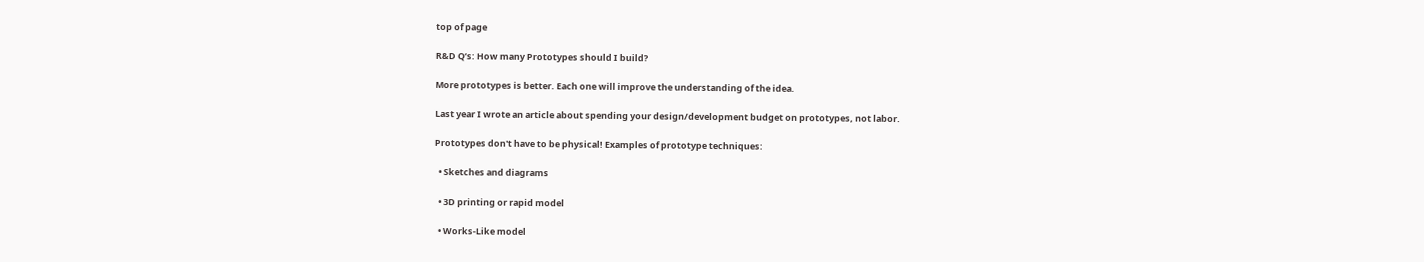top of page

R&D Q’s: How many Prototypes should I build?

More prototypes is better. Each one will improve the understanding of the idea.

Last year I wrote an article about spending your design/development budget on prototypes, not labor.

Prototypes don't have to be physical! Examples of prototype techniques:

  • Sketches and diagrams

  • 3D printing or rapid model

  • Works-Like model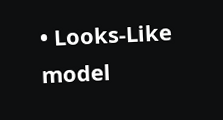• Looks-Like model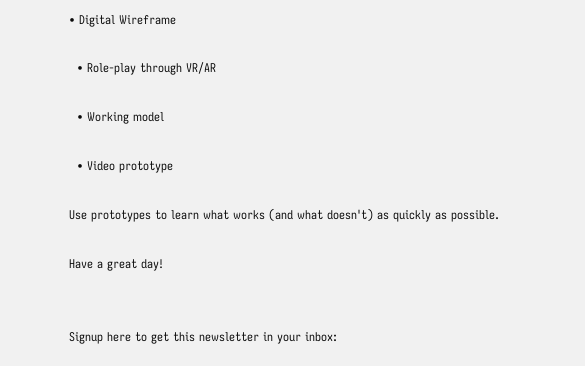• Digital Wireframe

  • Role-play through VR/AR

  • Working model

  • Video prototype

Use prototypes to learn what works (and what doesn't) as quickly as possible.

Have a great day!


Signup here to get this newsletter in your inbox: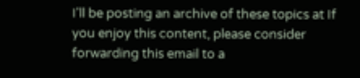I'll be posting an archive of these topics at If you enjoy this content, please consider forwarding this email to a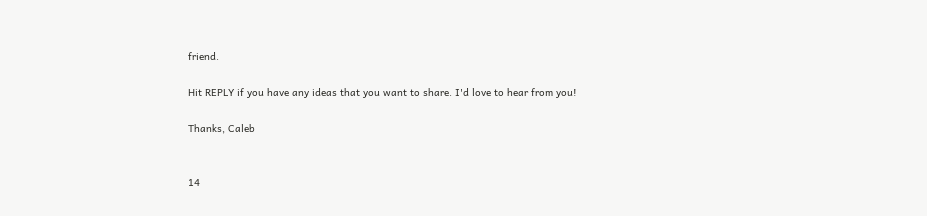friend.

Hit REPLY if you have any ideas that you want to share. I'd love to hear from you!

Thanks, Caleb


14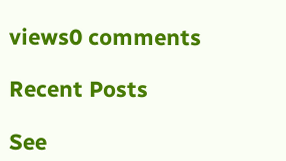views0 comments

Recent Posts

See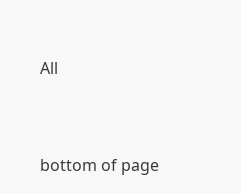All


bottom of page